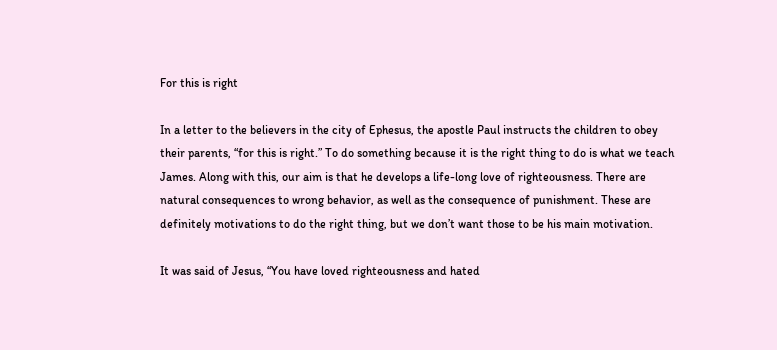For this is right

In a letter to the believers in the city of Ephesus, the apostle Paul instructs the children to obey their parents, “for this is right.” To do something because it is the right thing to do is what we teach James. Along with this, our aim is that he develops a life-long love of righteousness. There are natural consequences to wrong behavior, as well as the consequence of punishment. These are definitely motivations to do the right thing, but we don’t want those to be his main motivation.

It was said of Jesus, “You have loved righteousness and hated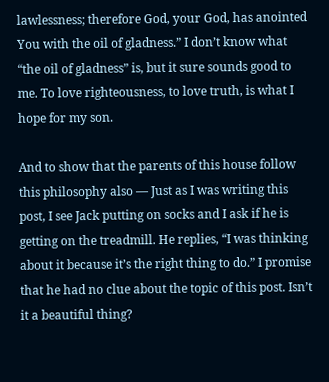lawlessness; therefore God, your God, has anointed You with the oil of gladness.” I don’t know what “the oil of gladness” is, but it sure sounds good to me. To love righteousness, to love truth, is what I hope for my son.

And to show that the parents of this house follow this philosophy also — Just as I was writing this post, I see Jack putting on socks and I ask if he is getting on the treadmill. He replies, “I was thinking about it because it’s the right thing to do.” I promise that he had no clue about the topic of this post. Isn’t it a beautiful thing?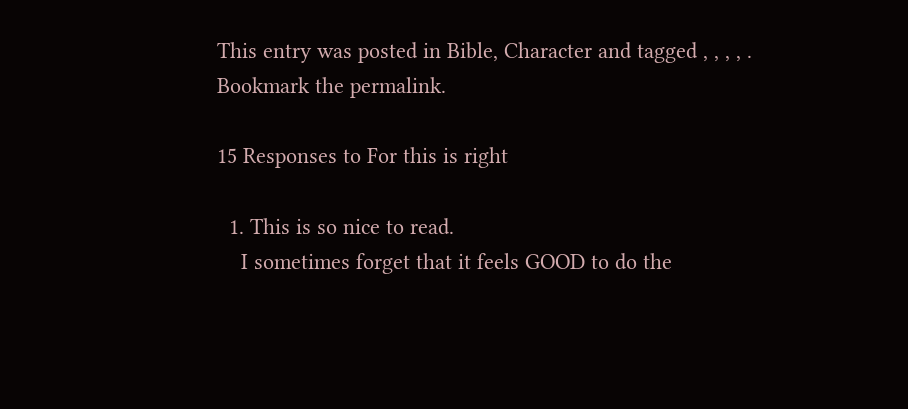This entry was posted in Bible, Character and tagged , , , , . Bookmark the permalink.

15 Responses to For this is right

  1. This is so nice to read.
    I sometimes forget that it feels GOOD to do the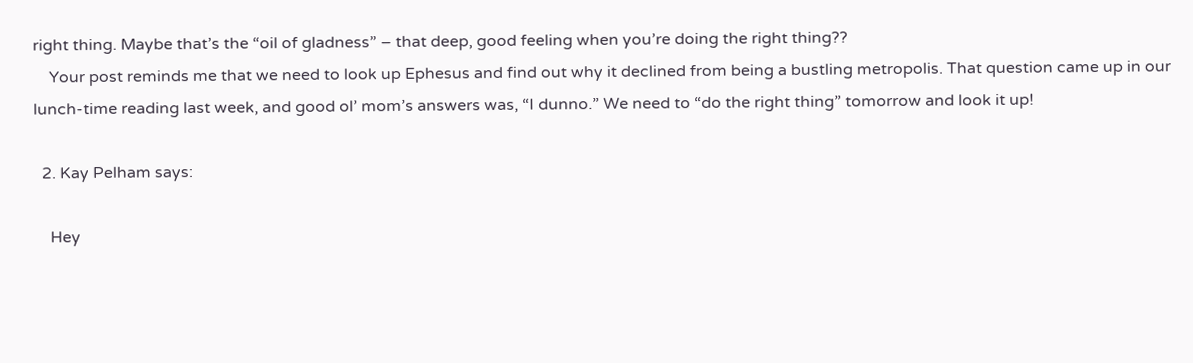right thing. Maybe that’s the “oil of gladness” – that deep, good feeling when you’re doing the right thing??
    Your post reminds me that we need to look up Ephesus and find out why it declined from being a bustling metropolis. That question came up in our lunch-time reading last week, and good ol’ mom’s answers was, “I dunno.” We need to “do the right thing” tomorrow and look it up!

  2. Kay Pelham says:

    Hey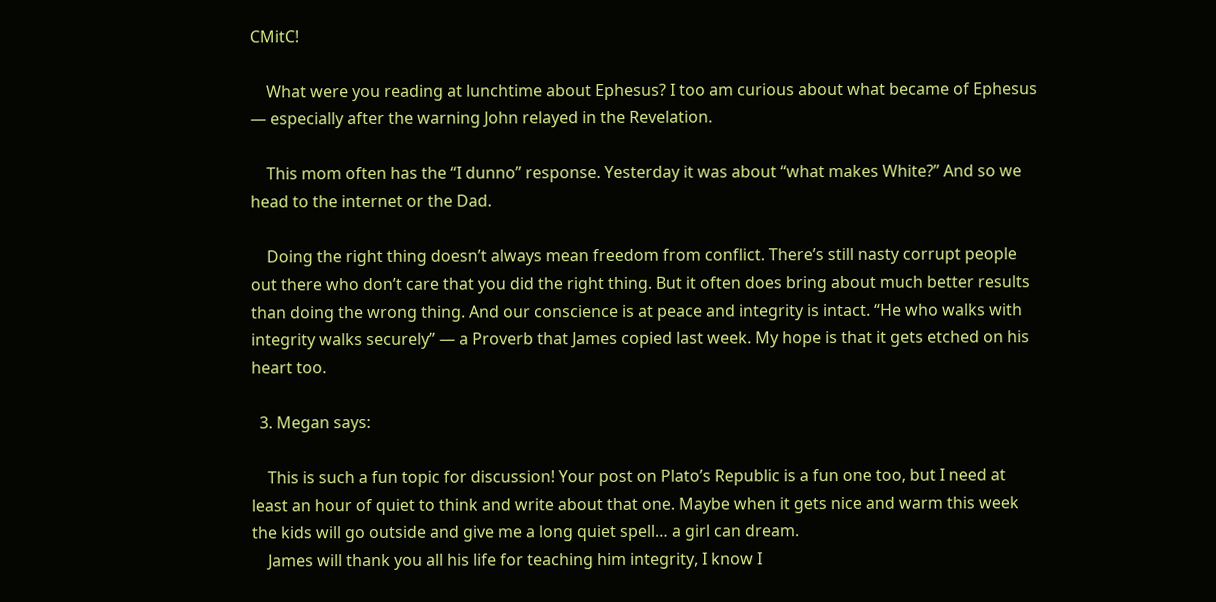CMitC!

    What were you reading at lunchtime about Ephesus? I too am curious about what became of Ephesus — especially after the warning John relayed in the Revelation.

    This mom often has the “I dunno” response. Yesterday it was about “what makes White?” And so we head to the internet or the Dad.

    Doing the right thing doesn’t always mean freedom from conflict. There’s still nasty corrupt people out there who don’t care that you did the right thing. But it often does bring about much better results than doing the wrong thing. And our conscience is at peace and integrity is intact. “He who walks with integrity walks securely” — a Proverb that James copied last week. My hope is that it gets etched on his heart too.

  3. Megan says:

    This is such a fun topic for discussion! Your post on Plato’s Republic is a fun one too, but I need at least an hour of quiet to think and write about that one. Maybe when it gets nice and warm this week the kids will go outside and give me a long quiet spell… a girl can dream.
    James will thank you all his life for teaching him integrity, I know I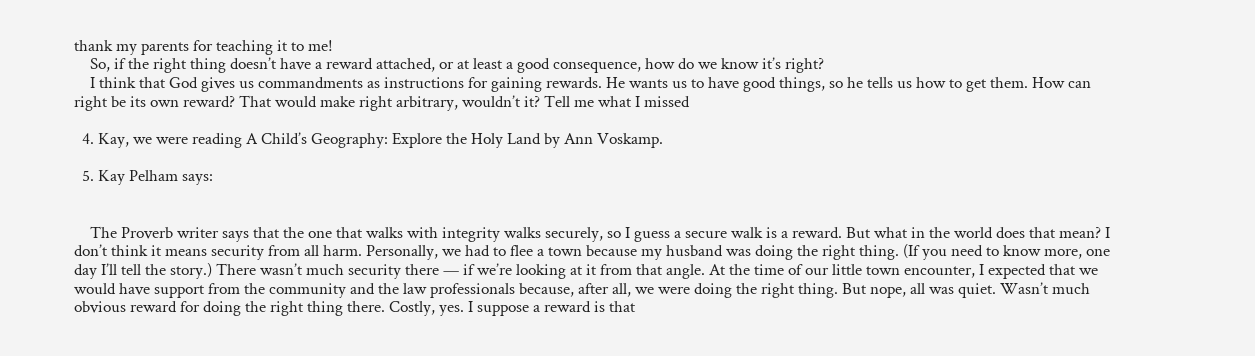thank my parents for teaching it to me!
    So, if the right thing doesn’t have a reward attached, or at least a good consequence, how do we know it’s right?
    I think that God gives us commandments as instructions for gaining rewards. He wants us to have good things, so he tells us how to get them. How can right be its own reward? That would make right arbitrary, wouldn’t it? Tell me what I missed

  4. Kay, we were reading A Child’s Geography: Explore the Holy Land by Ann Voskamp.

  5. Kay Pelham says:


    The Proverb writer says that the one that walks with integrity walks securely, so I guess a secure walk is a reward. But what in the world does that mean? I don’t think it means security from all harm. Personally, we had to flee a town because my husband was doing the right thing. (If you need to know more, one day I’ll tell the story.) There wasn’t much security there — if we’re looking at it from that angle. At the time of our little town encounter, I expected that we would have support from the community and the law professionals because, after all, we were doing the right thing. But nope, all was quiet. Wasn’t much obvious reward for doing the right thing there. Costly, yes. I suppose a reward is that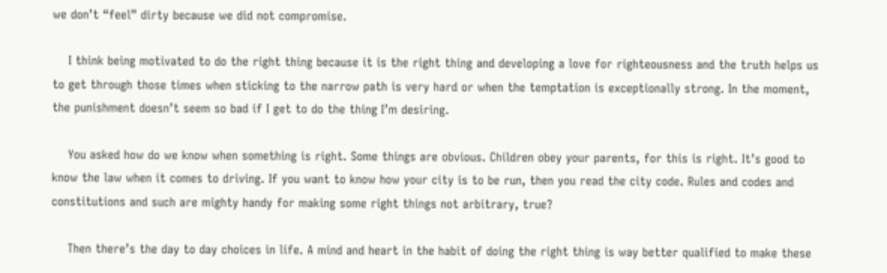we don’t “feel” dirty because we did not compromise.

    I think being motivated to do the right thing because it is the right thing and developing a love for righteousness and the truth helps us to get through those times when sticking to the narrow path is very hard or when the temptation is exceptionally strong. In the moment, the punishment doesn’t seem so bad if I get to do the thing I’m desiring.

    You asked how do we know when something is right. Some things are obvious. Children obey your parents, for this is right. It’s good to know the law when it comes to driving. If you want to know how your city is to be run, then you read the city code. Rules and codes and constitutions and such are mighty handy for making some right things not arbitrary, true?

    Then there’s the day to day choices in life. A mind and heart in the habit of doing the right thing is way better qualified to make these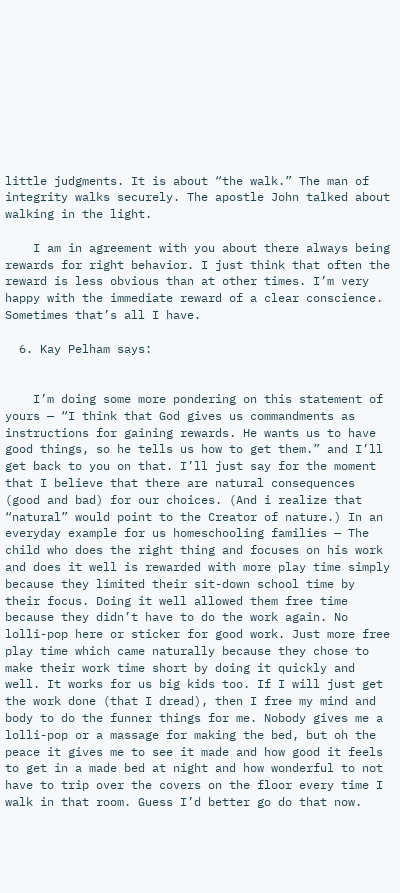little judgments. It is about “the walk.” The man of integrity walks securely. The apostle John talked about walking in the light.

    I am in agreement with you about there always being rewards for right behavior. I just think that often the reward is less obvious than at other times. I’m very happy with the immediate reward of a clear conscience. Sometimes that’s all I have.

  6. Kay Pelham says:


    I’m doing some more pondering on this statement of yours — “I think that God gives us commandments as instructions for gaining rewards. He wants us to have good things, so he tells us how to get them.” and I’ll get back to you on that. I’ll just say for the moment that I believe that there are natural consequences (good and bad) for our choices. (And i realize that “natural” would point to the Creator of nature.) In an everyday example for us homeschooling families — The child who does the right thing and focuses on his work and does it well is rewarded with more play time simply because they limited their sit-down school time by their focus. Doing it well allowed them free time because they didn’t have to do the work again. No lolli-pop here or sticker for good work. Just more free play time which came naturally because they chose to make their work time short by doing it quickly and well. It works for us big kids too. If I will just get the work done (that I dread), then I free my mind and body to do the funner things for me. Nobody gives me a lolli-pop or a massage for making the bed, but oh the peace it gives me to see it made and how good it feels to get in a made bed at night and how wonderful to not have to trip over the covers on the floor every time I walk in that room. Guess I’d better go do that now.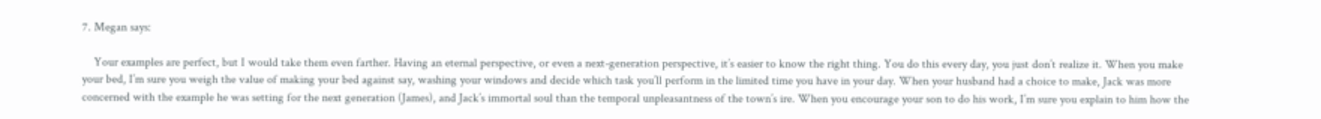7. Megan says:

    Your examples are perfect, but I would take them even farther. Having an eternal perspective, or even a next-generation perspective, it’s easier to know the right thing. You do this every day, you just don’t realize it. When you make your bed, I’m sure you weigh the value of making your bed against say, washing your windows and decide which task you’ll perform in the limited time you have in your day. When your husband had a choice to make, Jack was more concerned with the example he was setting for the next generation (James), and Jack’s immortal soul than the temporal unpleasantness of the town’s ire. When you encourage your son to do his work, I’m sure you explain to him how the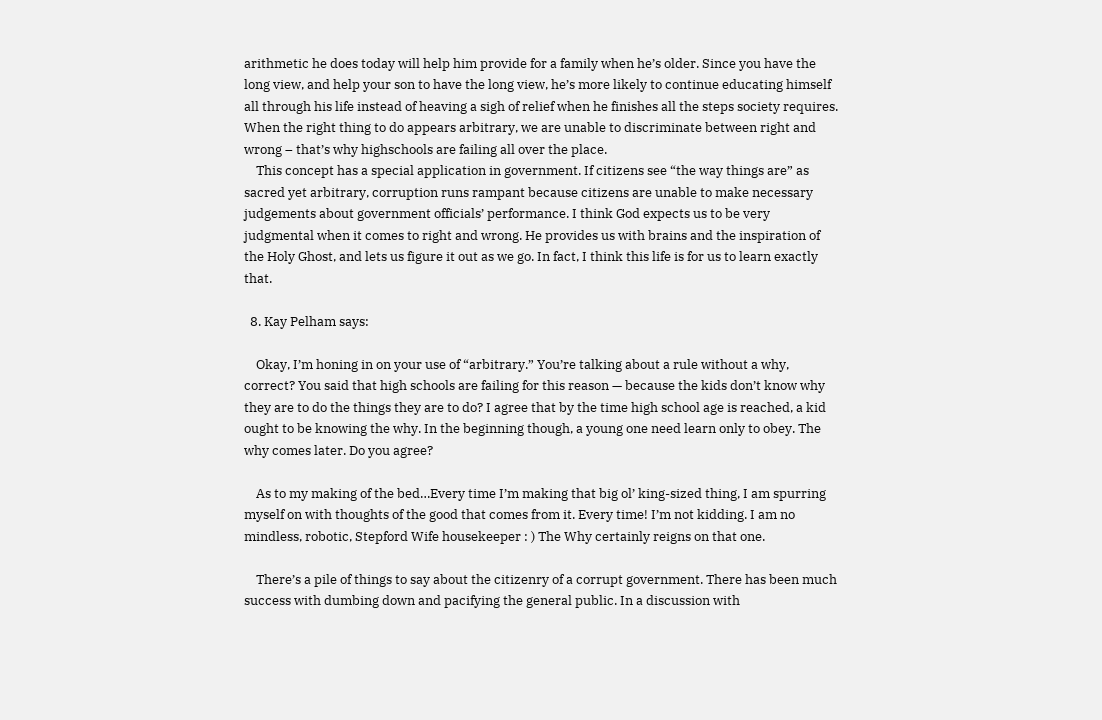arithmetic he does today will help him provide for a family when he’s older. Since you have the long view, and help your son to have the long view, he’s more likely to continue educating himself all through his life instead of heaving a sigh of relief when he finishes all the steps society requires. When the right thing to do appears arbitrary, we are unable to discriminate between right and wrong – that’s why highschools are failing all over the place.
    This concept has a special application in government. If citizens see “the way things are” as sacred yet arbitrary, corruption runs rampant because citizens are unable to make necessary judgements about government officials’ performance. I think God expects us to be very judgmental when it comes to right and wrong. He provides us with brains and the inspiration of the Holy Ghost, and lets us figure it out as we go. In fact, I think this life is for us to learn exactly that.

  8. Kay Pelham says:

    Okay, I’m honing in on your use of “arbitrary.” You’re talking about a rule without a why, correct? You said that high schools are failing for this reason — because the kids don’t know why they are to do the things they are to do? I agree that by the time high school age is reached, a kid ought to be knowing the why. In the beginning though, a young one need learn only to obey. The why comes later. Do you agree?

    As to my making of the bed…Every time I’m making that big ol’ king-sized thing, I am spurring myself on with thoughts of the good that comes from it. Every time! I’m not kidding. I am no mindless, robotic, Stepford Wife housekeeper : ) The Why certainly reigns on that one.

    There’s a pile of things to say about the citizenry of a corrupt government. There has been much success with dumbing down and pacifying the general public. In a discussion with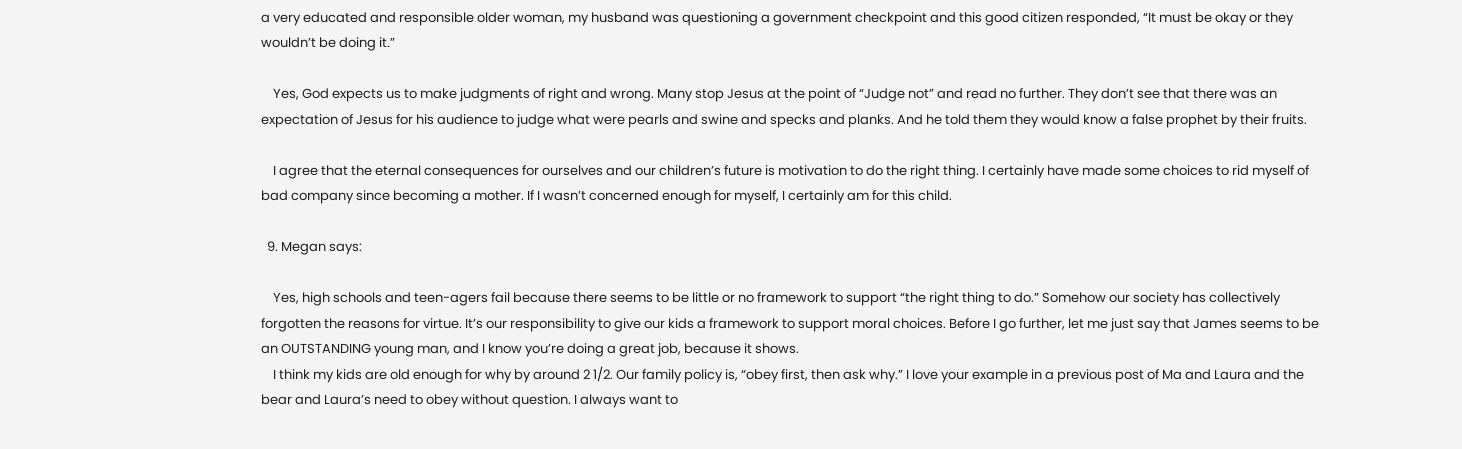a very educated and responsible older woman, my husband was questioning a government checkpoint and this good citizen responded, “It must be okay or they wouldn’t be doing it.”

    Yes, God expects us to make judgments of right and wrong. Many stop Jesus at the point of “Judge not” and read no further. They don’t see that there was an expectation of Jesus for his audience to judge what were pearls and swine and specks and planks. And he told them they would know a false prophet by their fruits.

    I agree that the eternal consequences for ourselves and our children’s future is motivation to do the right thing. I certainly have made some choices to rid myself of bad company since becoming a mother. If I wasn’t concerned enough for myself, I certainly am for this child.

  9. Megan says:

    Yes, high schools and teen-agers fail because there seems to be little or no framework to support “the right thing to do.” Somehow our society has collectively forgotten the reasons for virtue. It’s our responsibility to give our kids a framework to support moral choices. Before I go further, let me just say that James seems to be an OUTSTANDING young man, and I know you’re doing a great job, because it shows.
    I think my kids are old enough for why by around 2 1/2. Our family policy is, “obey first, then ask why.” I love your example in a previous post of Ma and Laura and the bear and Laura’s need to obey without question. I always want to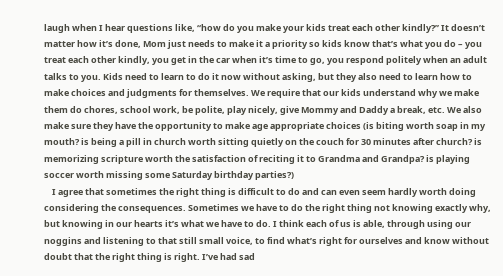laugh when I hear questions like, “how do you make your kids treat each other kindly?” It doesn’t matter how it’s done, Mom just needs to make it a priority so kids know that’s what you do – you treat each other kindly, you get in the car when it’s time to go, you respond politely when an adult talks to you. Kids need to learn to do it now without asking, but they also need to learn how to make choices and judgments for themselves. We require that our kids understand why we make them do chores, school work, be polite, play nicely, give Mommy and Daddy a break, etc. We also make sure they have the opportunity to make age appropriate choices (is biting worth soap in my mouth? is being a pill in church worth sitting quietly on the couch for 30 minutes after church? is memorizing scripture worth the satisfaction of reciting it to Grandma and Grandpa? is playing soccer worth missing some Saturday birthday parties?)
    I agree that sometimes the right thing is difficult to do and can even seem hardly worth doing considering the consequences. Sometimes we have to do the right thing not knowing exactly why, but knowing in our hearts it’s what we have to do. I think each of us is able, through using our noggins and listening to that still small voice, to find what’s right for ourselves and know without doubt that the right thing is right. I’ve had sad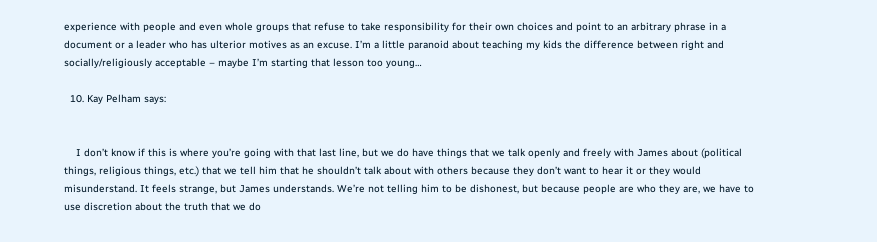experience with people and even whole groups that refuse to take responsibility for their own choices and point to an arbitrary phrase in a document or a leader who has ulterior motives as an excuse. I’m a little paranoid about teaching my kids the difference between right and socially/religiously acceptable – maybe I’m starting that lesson too young…

  10. Kay Pelham says:


    I don’t know if this is where you’re going with that last line, but we do have things that we talk openly and freely with James about (political things, religious things, etc.) that we tell him that he shouldn’t talk about with others because they don’t want to hear it or they would misunderstand. It feels strange, but James understands. We’re not telling him to be dishonest, but because people are who they are, we have to use discretion about the truth that we do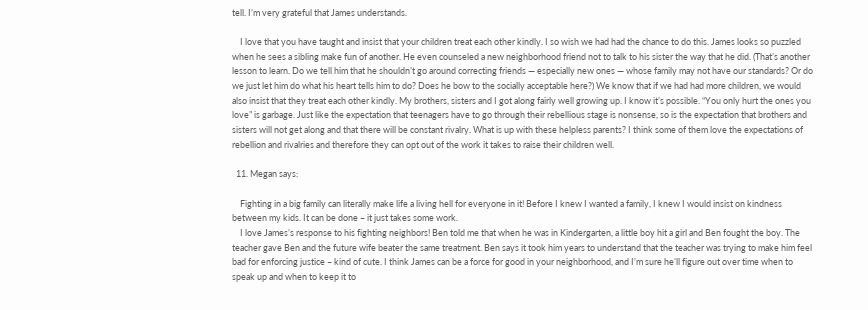tell. I’m very grateful that James understands.

    I love that you have taught and insist that your children treat each other kindly. I so wish we had had the chance to do this. James looks so puzzled when he sees a sibling make fun of another. He even counseled a new neighborhood friend not to talk to his sister the way that he did. (That’s another lesson to learn. Do we tell him that he shouldn’t go around correcting friends — especially new ones — whose family may not have our standards? Or do we just let him do what his heart tells him to do? Does he bow to the socially acceptable here?) We know that if we had had more children, we would also insist that they treat each other kindly. My brothers, sisters and I got along fairly well growing up. I know it’s possible. “You only hurt the ones you love” is garbage. Just like the expectation that teenagers have to go through their rebellious stage is nonsense, so is the expectation that brothers and sisters will not get along and that there will be constant rivalry. What is up with these helpless parents? I think some of them love the expectations of rebellion and rivalries and therefore they can opt out of the work it takes to raise their children well.

  11. Megan says:

    Fighting in a big family can literally make life a living hell for everyone in it! Before I knew I wanted a family, I knew I would insist on kindness between my kids. It can be done – it just takes some work.
    I love James’s response to his fighting neighbors! Ben told me that when he was in Kindergarten, a little boy hit a girl and Ben fought the boy. The teacher gave Ben and the future wife beater the same treatment. Ben says it took him years to understand that the teacher was trying to make him feel bad for enforcing justice – kind of cute. I think James can be a force for good in your neighborhood, and I’m sure he’ll figure out over time when to speak up and when to keep it to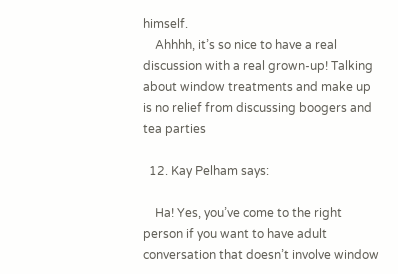himself.
    Ahhhh, it’s so nice to have a real discussion with a real grown-up! Talking about window treatments and make up is no relief from discussing boogers and tea parties

  12. Kay Pelham says:

    Ha! Yes, you’ve come to the right person if you want to have adult conversation that doesn’t involve window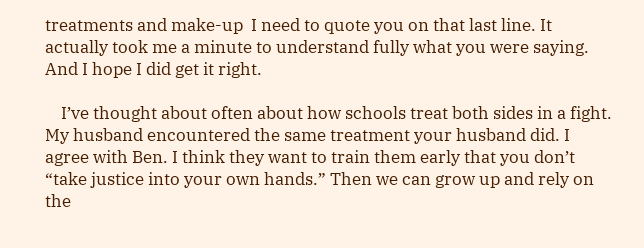treatments and make-up  I need to quote you on that last line. It actually took me a minute to understand fully what you were saying. And I hope I did get it right.

    I’ve thought about often about how schools treat both sides in a fight. My husband encountered the same treatment your husband did. I agree with Ben. I think they want to train them early that you don’t “take justice into your own hands.” Then we can grow up and rely on the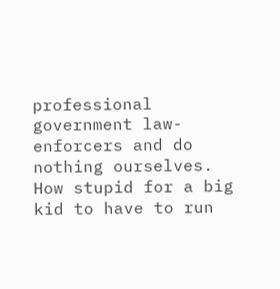professional government law-enforcers and do nothing ourselves. How stupid for a big kid to have to run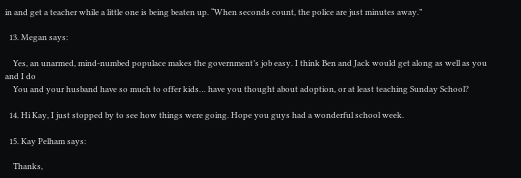in and get a teacher while a little one is being beaten up. “When seconds count, the police are just minutes away.”

  13. Megan says:

    Yes, an unarmed, mind-numbed populace makes the government’s job easy. I think Ben and Jack would get along as well as you and I do
    You and your husband have so much to offer kids… have you thought about adoption, or at least teaching Sunday School?

  14. Hi Kay, I just stopped by to see how things were going. Hope you guys had a wonderful school week.

  15. Kay Pelham says:

    Thanks,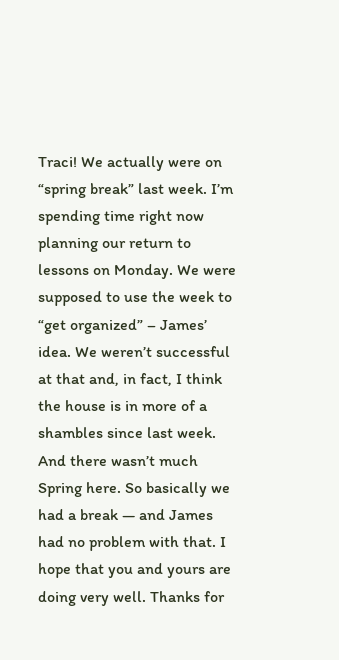Traci! We actually were on “spring break” last week. I’m spending time right now planning our return to lessons on Monday. We were supposed to use the week to “get organized” – James’ idea. We weren’t successful at that and, in fact, I think the house is in more of a shambles since last week. And there wasn’t much Spring here. So basically we had a break — and James had no problem with that. I hope that you and yours are doing very well. Thanks for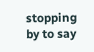stopping by to say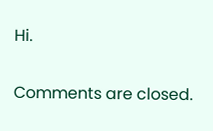Hi.

Comments are closed.